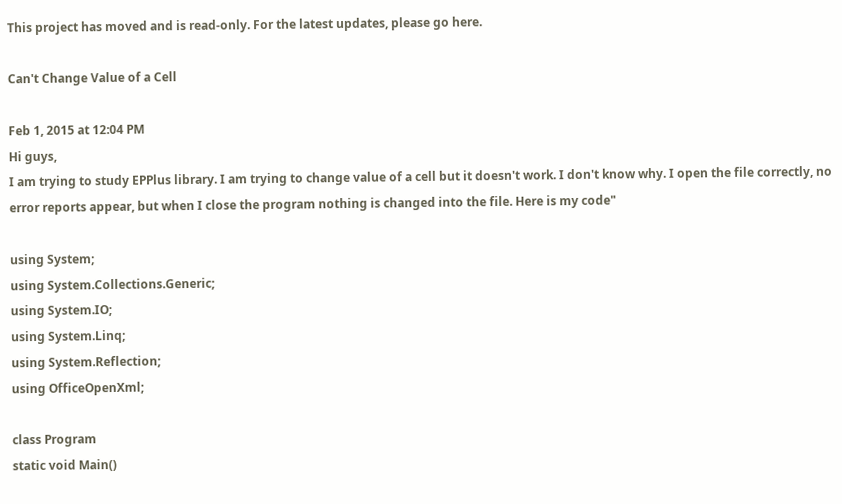This project has moved and is read-only. For the latest updates, please go here.

Can't Change Value of a Cell

Feb 1, 2015 at 12:04 PM
Hi guys,
I am trying to study EPPlus library. I am trying to change value of a cell but it doesn't work. I don't know why. I open the file correctly, no error reports appear, but when I close the program nothing is changed into the file. Here is my code"

using System;
using System.Collections.Generic;
using System.IO;
using System.Linq;
using System.Reflection;
using OfficeOpenXml;

class Program
static void Main()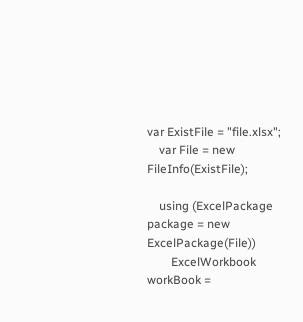var ExistFile = "file.xlsx";
    var File = new FileInfo(ExistFile);

    using (ExcelPackage package = new ExcelPackage(File))
        ExcelWorkbook workBook =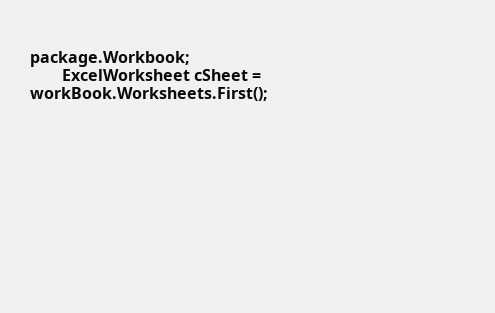package.Workbook;
        ExcelWorksheet cSheet = workBook.Worksheets.First();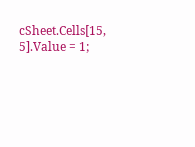cSheet.Cells[15, 5].Value = 1;